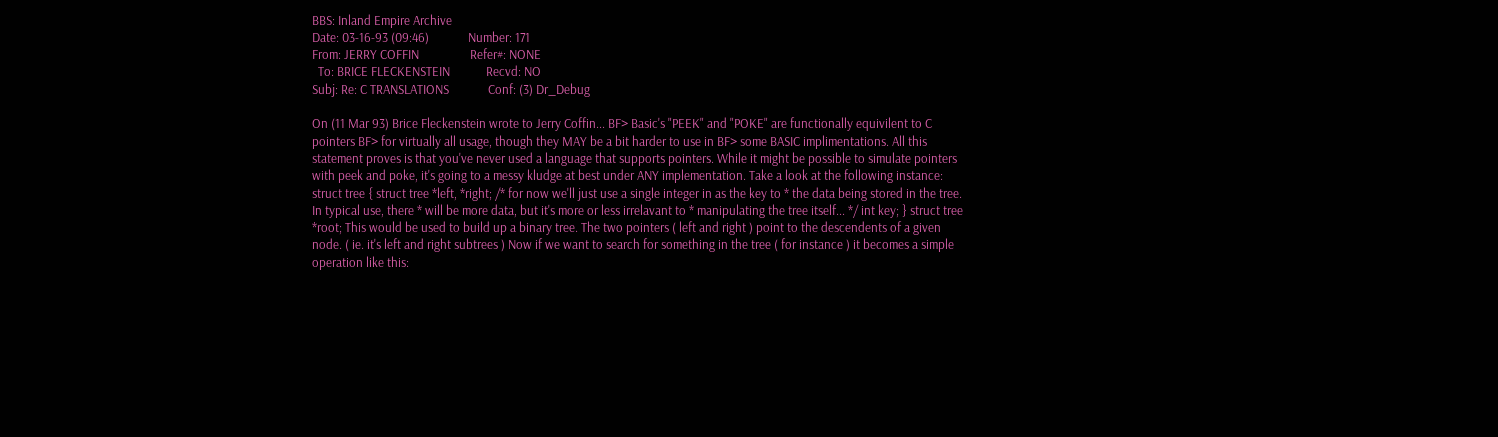BBS: Inland Empire Archive
Date: 03-16-93 (09:46)             Number: 171
From: JERRY COFFIN                 Refer#: NONE
  To: BRICE FLECKENSTEIN            Recvd: NO
Subj: Re: C TRANSLATIONS             Conf: (3) Dr_Debug

On (11 Mar 93) Brice Fleckenstein wrote to Jerry Coffin... BF> Basic's "PEEK" and "POKE" are functionally equivilent to C pointers BF> for virtually all usage, though they MAY be a bit harder to use in BF> some BASIC implimentations. All this statement proves is that you've never used a language that supports pointers. While it might be possible to simulate pointers with peek and poke, it's going to a messy kludge at best under ANY implementation. Take a look at the following instance: struct tree { struct tree *left, *right; /* for now we'll just use a single integer in as the key to * the data being stored in the tree. In typical use, there * will be more data, but it's more or less irrelavant to * manipulating the tree itself... */ int key; } struct tree *root; This would be used to build up a binary tree. The two pointers ( left and right ) point to the descendents of a given node. ( ie. it's left and right subtrees ) Now if we want to search for something in the tree ( for instance ) it becomes a simple operation like this: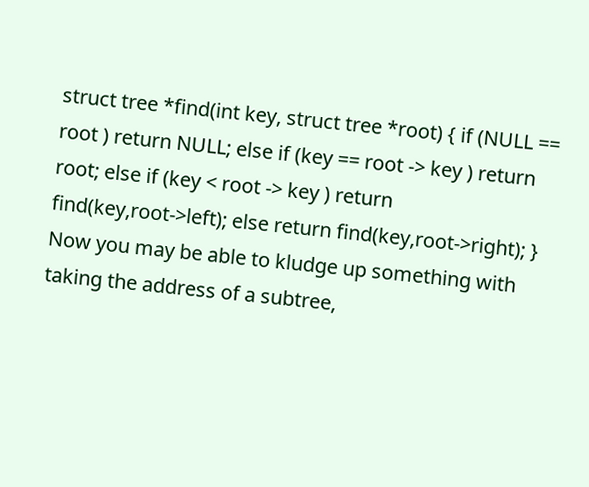struct tree *find(int key, struct tree *root) { if (NULL == root ) return NULL; else if (key == root -> key ) return root; else if (key < root -> key ) return find(key,root->left); else return find(key,root->right); } Now you may be able to kludge up something with taking the address of a subtree,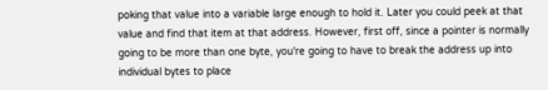poking that value into a variable large enough to hold it. Later you could peek at that value and find that item at that address. However, first off, since a pointer is normally going to be more than one byte, you're going to have to break the address up into individual bytes to place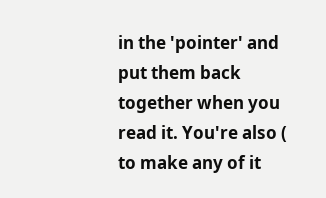in the 'pointer' and put them back together when you read it. You're also ( to make any of it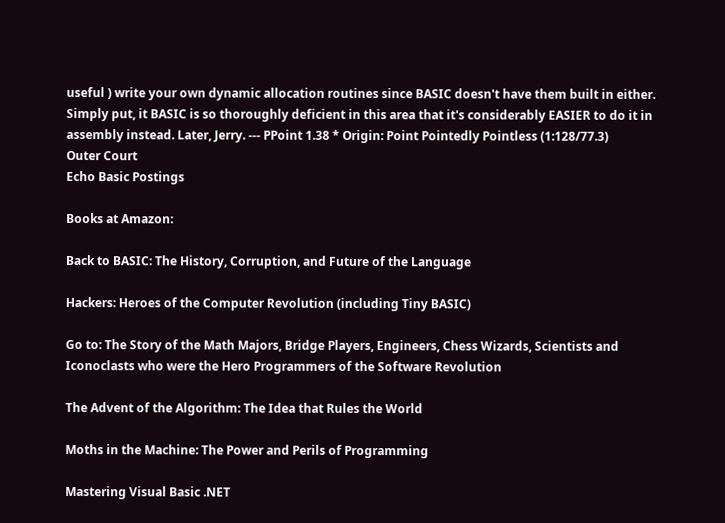useful ) write your own dynamic allocation routines since BASIC doesn't have them built in either. Simply put, it BASIC is so thoroughly deficient in this area that it's considerably EASIER to do it in assembly instead. Later, Jerry. --- PPoint 1.38 * Origin: Point Pointedly Pointless (1:128/77.3)
Outer Court
Echo Basic Postings

Books at Amazon:

Back to BASIC: The History, Corruption, and Future of the Language

Hackers: Heroes of the Computer Revolution (including Tiny BASIC)

Go to: The Story of the Math Majors, Bridge Players, Engineers, Chess Wizards, Scientists and Iconoclasts who were the Hero Programmers of the Software Revolution

The Advent of the Algorithm: The Idea that Rules the World

Moths in the Machine: The Power and Perils of Programming

Mastering Visual Basic .NET